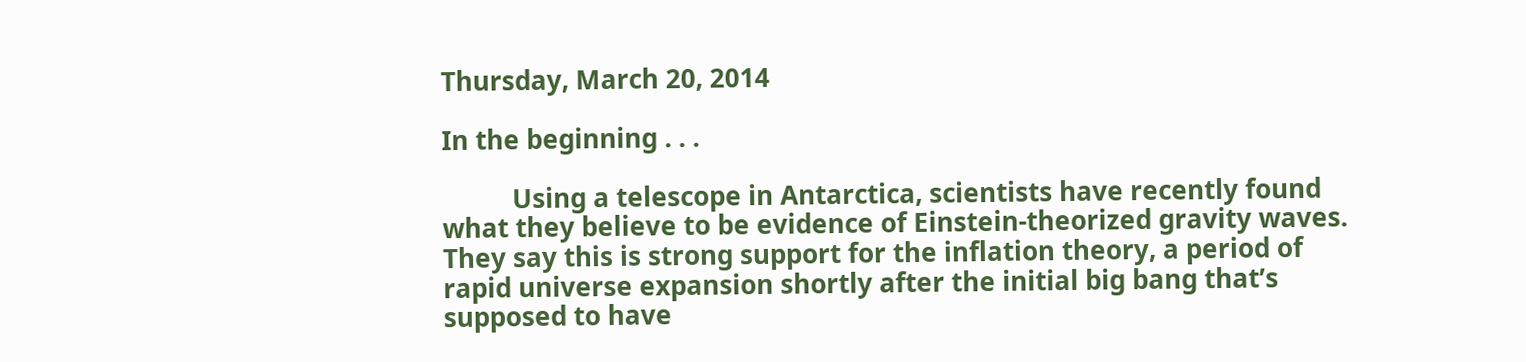Thursday, March 20, 2014

In the beginning . . .

          Using a telescope in Antarctica, scientists have recently found what they believe to be evidence of Einstein-theorized gravity waves.  They say this is strong support for the inflation theory, a period of rapid universe expansion shortly after the initial big bang that’s supposed to have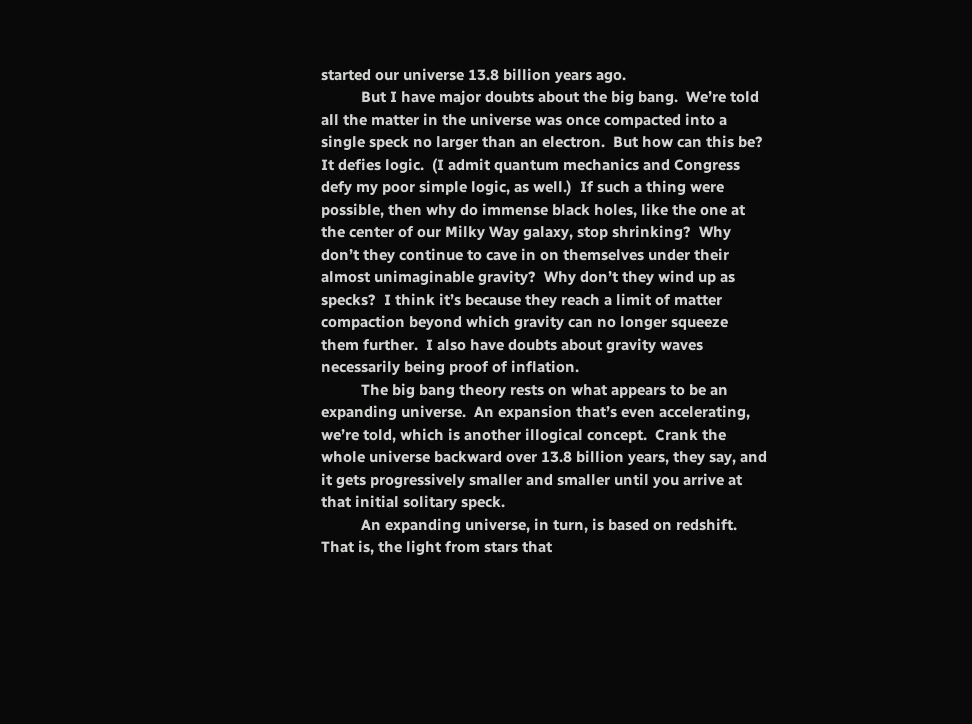started our universe 13.8 billion years ago.
          But I have major doubts about the big bang.  We’re told all the matter in the universe was once compacted into a single speck no larger than an electron.  But how can this be?  It defies logic.  (I admit quantum mechanics and Congress defy my poor simple logic, as well.)  If such a thing were possible, then why do immense black holes, like the one at the center of our Milky Way galaxy, stop shrinking?  Why don’t they continue to cave in on themselves under their almost unimaginable gravity?  Why don’t they wind up as specks?  I think it’s because they reach a limit of matter compaction beyond which gravity can no longer squeeze them further.  I also have doubts about gravity waves necessarily being proof of inflation.
          The big bang theory rests on what appears to be an expanding universe.  An expansion that’s even accelerating, we’re told, which is another illogical concept.  Crank the whole universe backward over 13.8 billion years, they say, and it gets progressively smaller and smaller until you arrive at that initial solitary speck.
          An expanding universe, in turn, is based on redshift.  That is, the light from stars that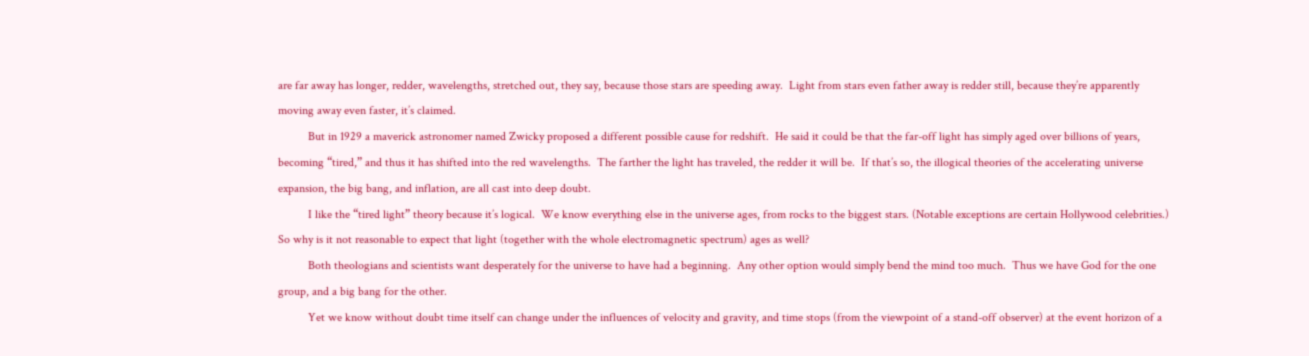are far away has longer, redder, wavelengths, stretched out, they say, because those stars are speeding away.  Light from stars even father away is redder still, because they’re apparently moving away even faster, it’s claimed.
          But in 1929 a maverick astronomer named Zwicky proposed a different possible cause for redshift.  He said it could be that the far-off light has simply aged over billions of years, becoming “tired,” and thus it has shifted into the red wavelengths.  The farther the light has traveled, the redder it will be.  If that’s so, the illogical theories of the accelerating universe expansion, the big bang, and inflation, are all cast into deep doubt.
          I like the “tired light” theory because it’s logical.  We know everything else in the universe ages, from rocks to the biggest stars. (Notable exceptions are certain Hollywood celebrities.)  So why is it not reasonable to expect that light (together with the whole electromagnetic spectrum) ages as well?
          Both theologians and scientists want desperately for the universe to have had a beginning.  Any other option would simply bend the mind too much.  Thus we have God for the one group, and a big bang for the other.
          Yet we know without doubt time itself can change under the influences of velocity and gravity, and time stops (from the viewpoint of a stand-off observer) at the event horizon of a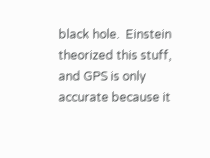black hole.  Einstein theorized this stuff, and GPS is only accurate because it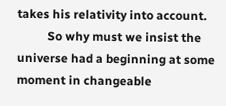takes his relativity into account.
          So why must we insist the universe had a beginning at some moment in changeable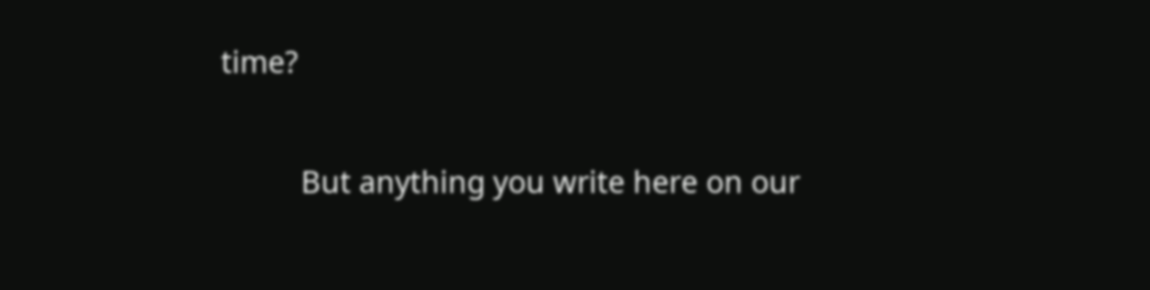time?

          But anything you write here on our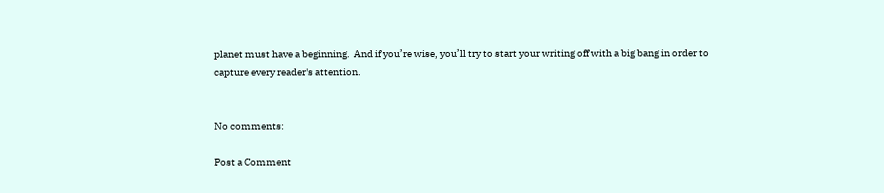planet must have a beginning.  And if you’re wise, you’ll try to start your writing off with a big bang in order to capture every reader's attention.


No comments:

Post a Comment